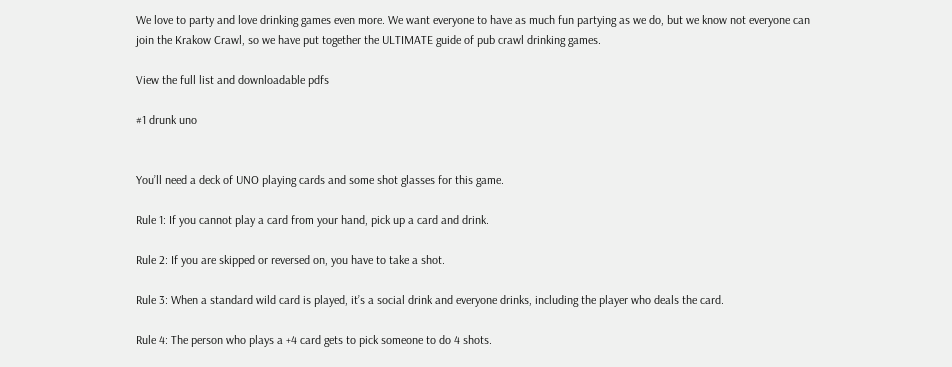We love to party and love drinking games even more. We want everyone to have as much fun partying as we do, but we know not everyone can join the Krakow Crawl, so we have put together the ULTIMATE guide of pub crawl drinking games.

View the full list and downloadable pdfs

#1 drunk uno


You’ll need a deck of UNO playing cards and some shot glasses for this game.

Rule 1: If you cannot play a card from your hand, pick up a card and drink.

Rule 2: If you are skipped or reversed on, you have to take a shot.

Rule 3: When a standard wild card is played, it’s a social drink and everyone drinks, including the player who deals the card.

Rule 4: The person who plays a +4 card gets to pick someone to do 4 shots.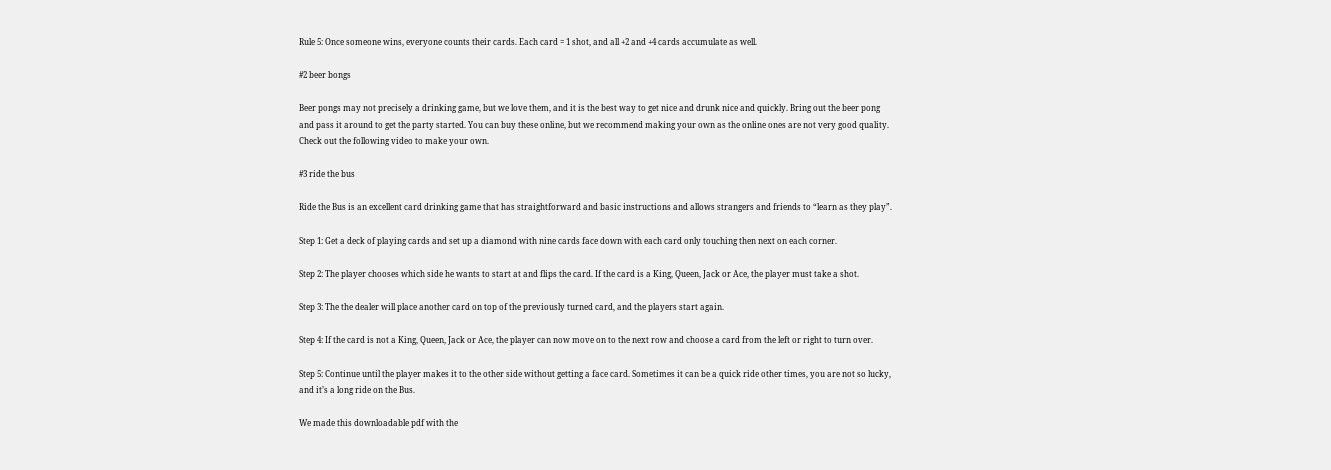Rule 5: Once someone wins, everyone counts their cards. Each card = 1 shot, and all +2 and +4 cards accumulate as well.

#2 beer bongs

Beer pongs may not precisely a drinking game, but we love them, and it is the best way to get nice and drunk nice and quickly. Bring out the beer pong and pass it around to get the party started. You can buy these online, but we recommend making your own as the online ones are not very good quality. Check out the following video to make your own.

#3 ride the bus

Ride the Bus is an excellent card drinking game that has straightforward and basic instructions and allows strangers and friends to “learn as they play”.

Step 1: Get a deck of playing cards and set up a diamond with nine cards face down with each card only touching then next on each corner.

Step 2: The player chooses which side he wants to start at and flips the card. If the card is a King, Queen, Jack or Ace, the player must take a shot.

Step 3: The the dealer will place another card on top of the previously turned card, and the players start again.

Step 4: If the card is not a King, Queen, Jack or Ace, the player can now move on to the next row and choose a card from the left or right to turn over.

Step 5: Continue until the player makes it to the other side without getting a face card. Sometimes it can be a quick ride other times, you are not so lucky, and it’s a long ride on the Bus.

We made this downloadable pdf with the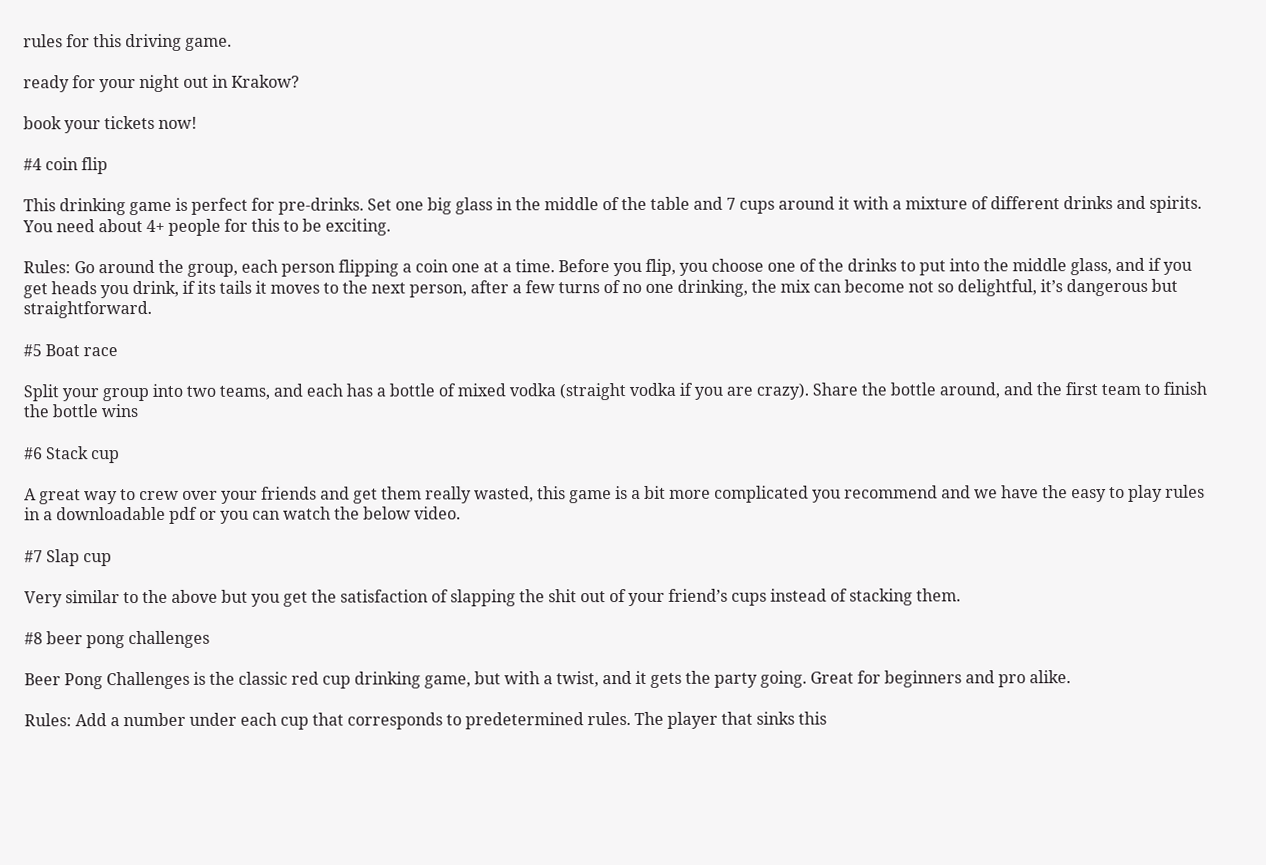rules for this driving game.

ready for your night out in Krakow?

book your tickets now!

#4 coin flip

This drinking game is perfect for pre-drinks. Set one big glass in the middle of the table and 7 cups around it with a mixture of different drinks and spirits. You need about 4+ people for this to be exciting.

Rules: Go around the group, each person flipping a coin one at a time. Before you flip, you choose one of the drinks to put into the middle glass, and if you get heads you drink, if its tails it moves to the next person, after a few turns of no one drinking, the mix can become not so delightful, it’s dangerous but straightforward.

#5 Boat race

Split your group into two teams, and each has a bottle of mixed vodka (straight vodka if you are crazy). Share the bottle around, and the first team to finish the bottle wins

#6 Stack cup

A great way to crew over your friends and get them really wasted, this game is a bit more complicated you recommend and we have the easy to play rules in a downloadable pdf or you can watch the below video.

#7 Slap cup

Very similar to the above but you get the satisfaction of slapping the shit out of your friend’s cups instead of stacking them.

#8 beer pong challenges

Beer Pong Challenges is the classic red cup drinking game, but with a twist, and it gets the party going. Great for beginners and pro alike.

Rules: Add a number under each cup that corresponds to predetermined rules. The player that sinks this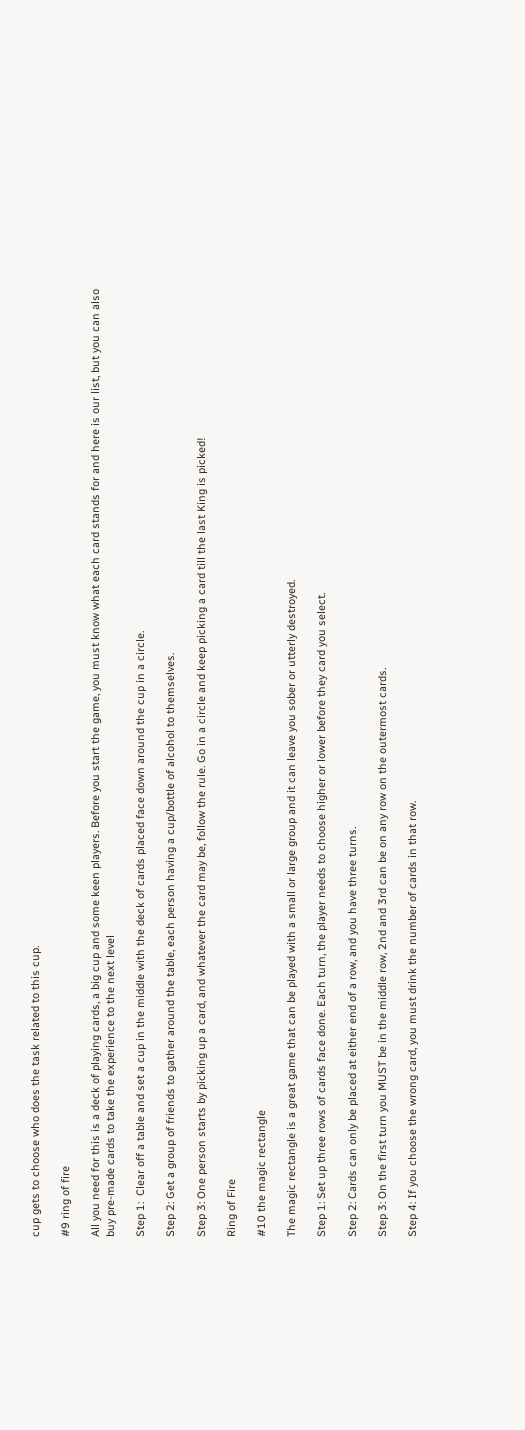cup gets to choose who does the task related to this cup.

#9 ring of fire

All you need for this is a deck of playing cards, a big cup and some keen players. Before you start the game, you must know what each card stands for and here is our list, but you can also buy pre-made cards to take the experience to the next level

Step 1:  Clear off a table and set a cup in the middle with the deck of cards placed face down around the cup in a circle.

Step 2: Get a group of friends to gather around the table, each person having a cup/bottle of alcohol to themselves.

Step 3: One person starts by picking up a card, and whatever the card may be, follow the rule. Go in a circle and keep picking a card till the last King is picked!

Ring of Fire

#10 the magic rectangle

The magic rectangle is a great game that can be played with a small or large group and it can leave you sober or utterly destroyed.

Step 1: Set up three rows of cards face done. Each turn, the player needs to choose higher or lower before they card you select.

Step 2: Cards can only be placed at either end of a row, and you have three turns.

Step 3: On the first turn you MUST be in the middle row, 2nd and 3rd can be on any row on the outermost cards.

Step 4: If you choose the wrong card, you must drink the number of cards in that row.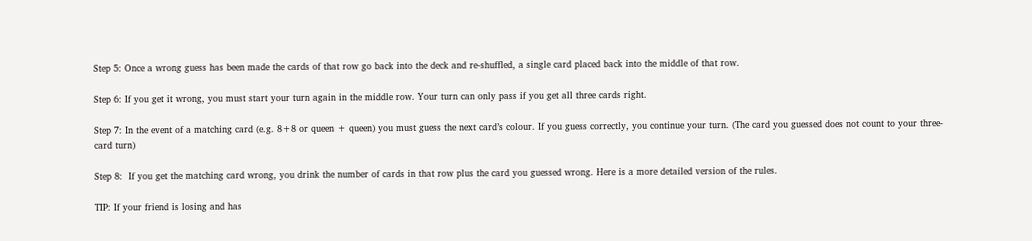Step 5: Once a wrong guess has been made the cards of that row go back into the deck and re-shuffled, a single card placed back into the middle of that row.

Step 6: If you get it wrong, you must start your turn again in the middle row. Your turn can only pass if you get all three cards right.

Step 7: In the event of a matching card (e.g. 8+8 or queen + queen) you must guess the next card’s colour. If you guess correctly, you continue your turn. (The card you guessed does not count to your three-card turn)

Step 8:  If you get the matching card wrong, you drink the number of cards in that row plus the card you guessed wrong. Here is a more detailed version of the rules.

TIP: If your friend is losing and has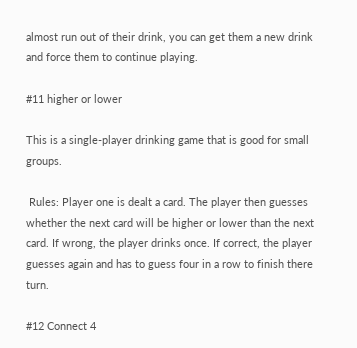almost run out of their drink, you can get them a new drink and force them to continue playing.

#11 higher or lower

This is a single-player drinking game that is good for small groups.

 Rules: Player one is dealt a card. The player then guesses whether the next card will be higher or lower than the next card. If wrong, the player drinks once. If correct, the player guesses again and has to guess four in a row to finish there turn.

#12 Connect 4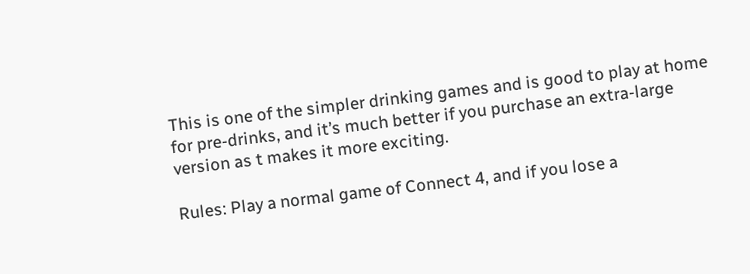This is one of the simpler drinking games and is good to play at home for pre-drinks, and it’s much better if you purchase an extra-large version as t makes it more exciting.

Rules: Play a normal game of Connect 4, and if you lose a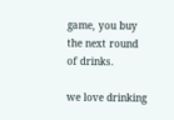game, you buy the next round of drinks.

we love drinking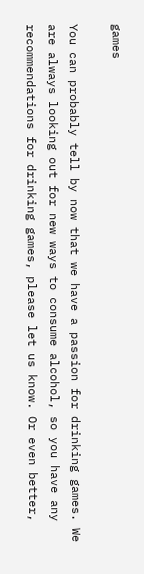games

You can probably tell by now that we have a passion for drinking games. We are always looking out for new ways to consume alcohol, so you have any recommendations for drinking games, please let us know. Or even better,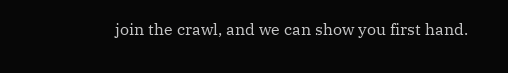join the crawl, and we can show you first hand.